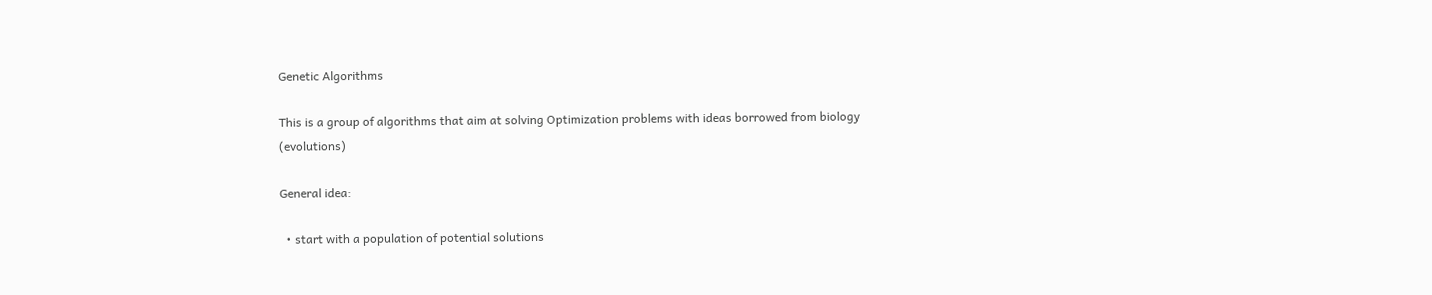Genetic Algorithms

This is a group of algorithms that aim at solving Optimization problems with ideas borrowed from biology (evolutions)

General idea:

  • start with a population of potential solutions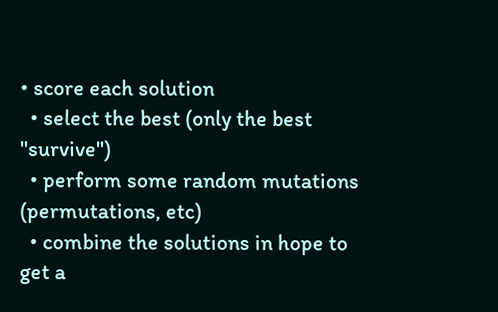• score each solution
  • select the best (only the best "survive")
  • perform some random mutations (permutations, etc)
  • combine the solutions in hope to get a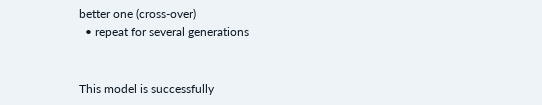better one (cross-over)
  • repeat for several generations


This model is successfully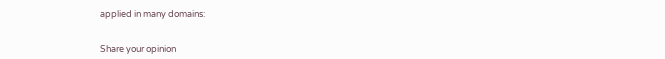applied in many domains:


Share your opinion